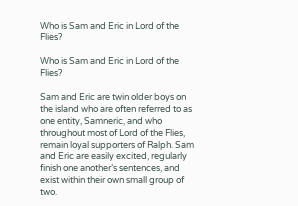Who is Sam and Eric in Lord of the Flies?

Who is Sam and Eric in Lord of the Flies?

Sam and Eric are twin older boys on the island who are often referred to as one entity, Samneric, and who throughout most of Lord of the Flies, remain loyal supporters of Ralph. Sam and Eric are easily excited, regularly finish one another’s sentences, and exist within their own small group of two.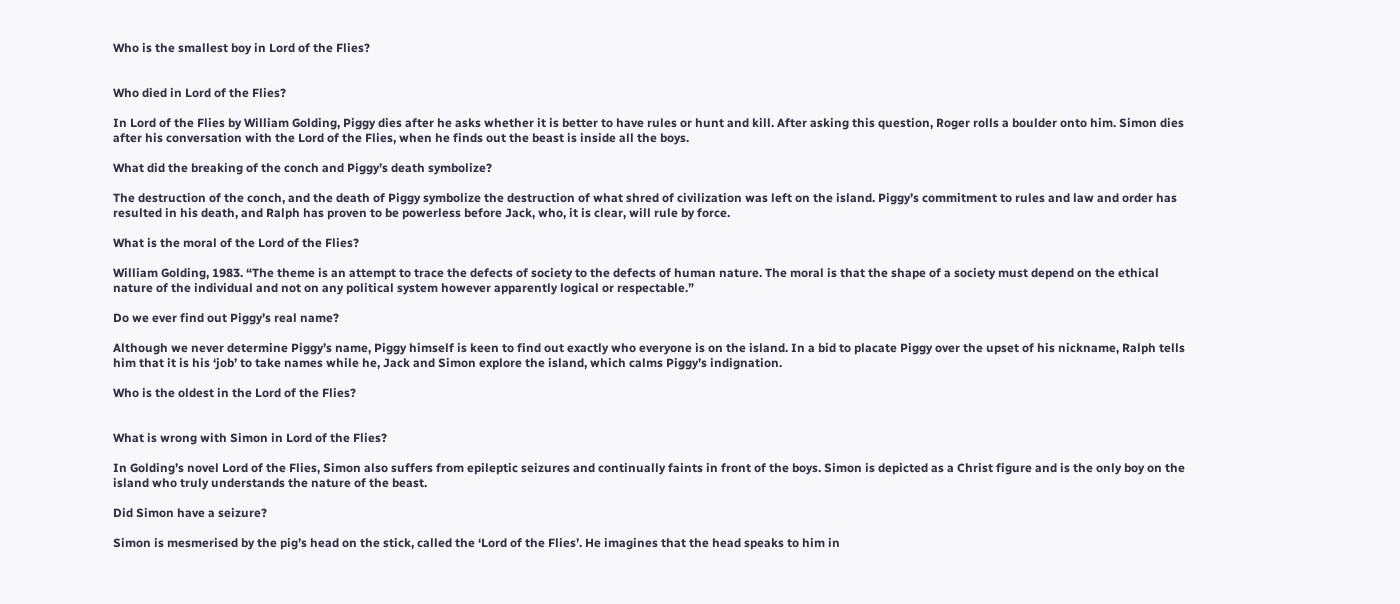Who is the smallest boy in Lord of the Flies?


Who died in Lord of the Flies?

In Lord of the Flies by William Golding, Piggy dies after he asks whether it is better to have rules or hunt and kill. After asking this question, Roger rolls a boulder onto him. Simon dies after his conversation with the Lord of the Flies, when he finds out the beast is inside all the boys.

What did the breaking of the conch and Piggy’s death symbolize?

The destruction of the conch, and the death of Piggy symbolize the destruction of what shred of civilization was left on the island. Piggy’s commitment to rules and law and order has resulted in his death, and Ralph has proven to be powerless before Jack, who, it is clear, will rule by force.

What is the moral of the Lord of the Flies?

William Golding, 1983. “The theme is an attempt to trace the defects of society to the defects of human nature. The moral is that the shape of a society must depend on the ethical nature of the individual and not on any political system however apparently logical or respectable.”

Do we ever find out Piggy’s real name?

Although we never determine Piggy’s name, Piggy himself is keen to find out exactly who everyone is on the island. In a bid to placate Piggy over the upset of his nickname, Ralph tells him that it is his ‘job’ to take names while he, Jack and Simon explore the island, which calms Piggy’s indignation.

Who is the oldest in the Lord of the Flies?


What is wrong with Simon in Lord of the Flies?

In Golding’s novel Lord of the Flies, Simon also suffers from epileptic seizures and continually faints in front of the boys. Simon is depicted as a Christ figure and is the only boy on the island who truly understands the nature of the beast.

Did Simon have a seizure?

Simon is mesmerised by the pig’s head on the stick, called the ‘Lord of the Flies’. He imagines that the head speaks to him in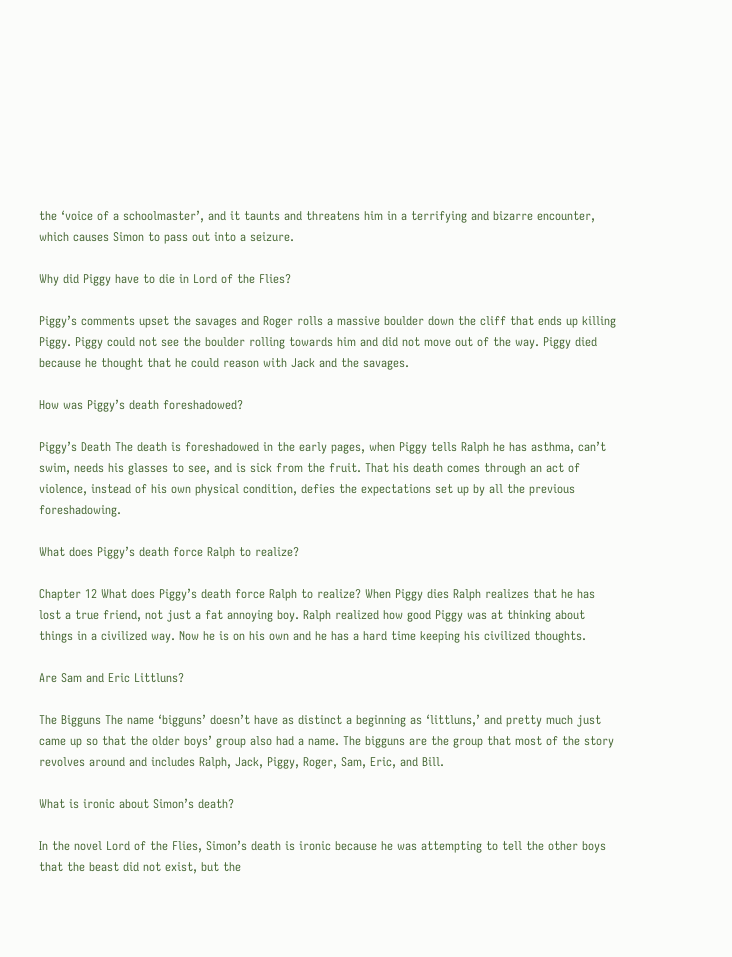the ‘voice of a schoolmaster’, and it taunts and threatens him in a terrifying and bizarre encounter, which causes Simon to pass out into a seizure.

Why did Piggy have to die in Lord of the Flies?

Piggy’s comments upset the savages and Roger rolls a massive boulder down the cliff that ends up killing Piggy. Piggy could not see the boulder rolling towards him and did not move out of the way. Piggy died because he thought that he could reason with Jack and the savages.

How was Piggy’s death foreshadowed?

Piggy’s Death The death is foreshadowed in the early pages, when Piggy tells Ralph he has asthma, can’t swim, needs his glasses to see, and is sick from the fruit. That his death comes through an act of violence, instead of his own physical condition, defies the expectations set up by all the previous foreshadowing.

What does Piggy’s death force Ralph to realize?

Chapter 12 What does Piggy’s death force Ralph to realize? When Piggy dies Ralph realizes that he has lost a true friend, not just a fat annoying boy. Ralph realized how good Piggy was at thinking about things in a civilized way. Now he is on his own and he has a hard time keeping his civilized thoughts.

Are Sam and Eric Littluns?

The Bigguns The name ‘bigguns’ doesn’t have as distinct a beginning as ‘littluns,’ and pretty much just came up so that the older boys’ group also had a name. The bigguns are the group that most of the story revolves around and includes Ralph, Jack, Piggy, Roger, Sam, Eric, and Bill.

What is ironic about Simon’s death?

In the novel Lord of the Flies, Simon’s death is ironic because he was attempting to tell the other boys that the beast did not exist, but the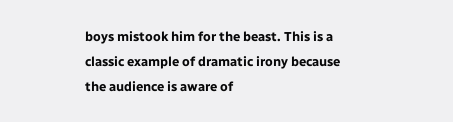boys mistook him for the beast. This is a classic example of dramatic irony because the audience is aware of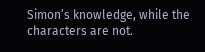Simon’s knowledge, while the characters are not.